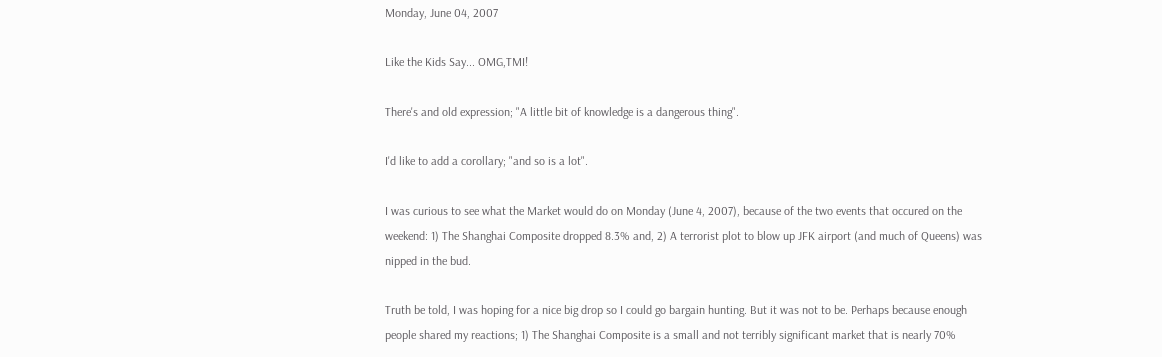Monday, June 04, 2007

Like the Kids Say... OMG,TMI!

There's and old expression; "A little bit of knowledge is a dangerous thing".

I'd like to add a corollary; "and so is a lot".

I was curious to see what the Market would do on Monday (June 4, 2007), because of the two events that occured on the weekend: 1) The Shanghai Composite dropped 8.3% and, 2) A terrorist plot to blow up JFK airport (and much of Queens) was nipped in the bud.

Truth be told, I was hoping for a nice big drop so I could go bargain hunting. But it was not to be. Perhaps because enough people shared my reactions; 1) The Shanghai Composite is a small and not terribly significant market that is nearly 70%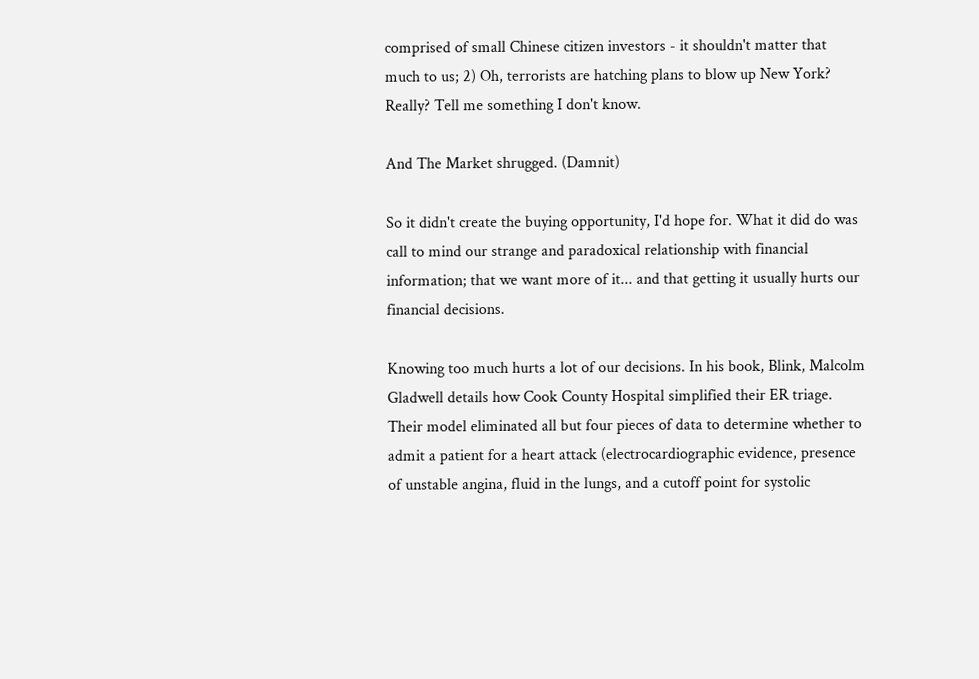comprised of small Chinese citizen investors - it shouldn't matter that much to us; 2) Oh, terrorists are hatching plans to blow up New York? Really? Tell me something I don't know.

And The Market shrugged. (Damnit)

So it didn't create the buying opportunity, I'd hope for. What it did do was call to mind our strange and paradoxical relationship with financial information; that we want more of it... and that getting it usually hurts our financial decisions.

Knowing too much hurts a lot of our decisions. In his book, Blink, Malcolm Gladwell details how Cook County Hospital simplified their ER triage. Their model eliminated all but four pieces of data to determine whether to admit a patient for a heart attack (electrocardiographic evidence, presence of unstable angina, fluid in the lungs, and a cutoff point for systolic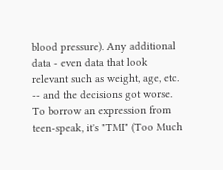blood pressure). Any additional data - even data that look relevant such as weight, age, etc. -- and the decisions got worse. To borrow an expression from teen-speak, it's "TMI" (Too Much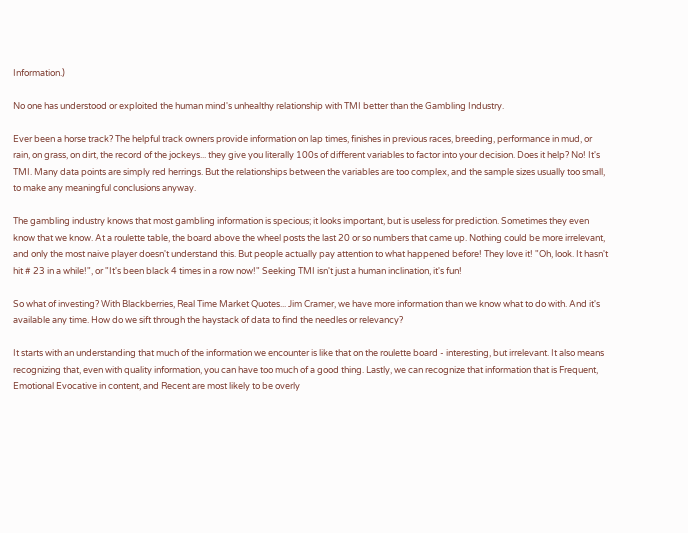Information.)

No one has understood or exploited the human mind's unhealthy relationship with TMI better than the Gambling Industry.

Ever been a horse track? The helpful track owners provide information on lap times, finishes in previous races, breeding, performance in mud, or rain, on grass, on dirt, the record of the jockeys... they give you literally 100s of different variables to factor into your decision. Does it help? No! It's TMI. Many data points are simply red herrings. But the relationships between the variables are too complex, and the sample sizes usually too small, to make any meaningful conclusions anyway.

The gambling industry knows that most gambling information is specious; it looks important, but is useless for prediction. Sometimes they even know that we know. At a roulette table, the board above the wheel posts the last 20 or so numbers that came up. Nothing could be more irrelevant, and only the most naive player doesn't understand this. But people actually pay attention to what happened before! They love it! "Oh, look. It hasn't hit # 23 in a while!", or "It's been black 4 times in a row now!" Seeking TMI isn't just a human inclination, it's fun!

So what of investing? With Blackberries, Real Time Market Quotes... Jim Cramer, we have more information than we know what to do with. And it's available any time. How do we sift through the haystack of data to find the needles or relevancy?

It starts with an understanding that much of the information we encounter is like that on the roulette board - interesting, but irrelevant. It also means recognizing that, even with quality information, you can have too much of a good thing. Lastly, we can recognize that information that is Frequent, Emotional Evocative in content, and Recent are most likely to be overly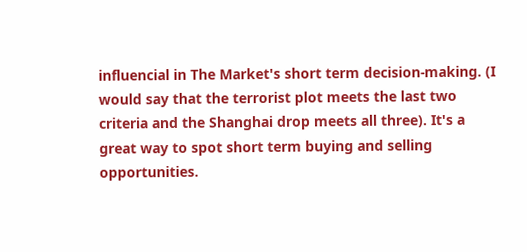influencial in The Market's short term decision-making. (I would say that the terrorist plot meets the last two criteria and the Shanghai drop meets all three). It's a great way to spot short term buying and selling opportunities.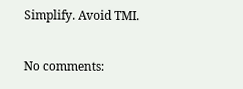Simplify. Avoid TMI.

No comments: